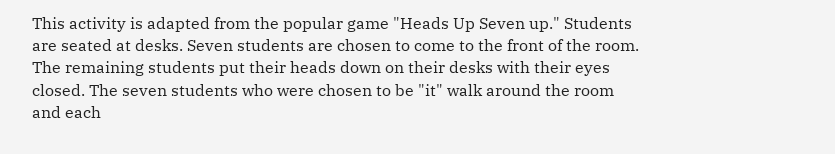This activity is adapted from the popular game "Heads Up Seven up." Students are seated at desks. Seven students are chosen to come to the front of the room. The remaining students put their heads down on their desks with their eyes closed. The seven students who were chosen to be "it" walk around the room and each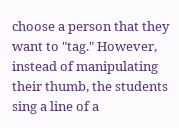choose a person that they want to "tag." However, instead of manipulating their thumb, the students sing a line of a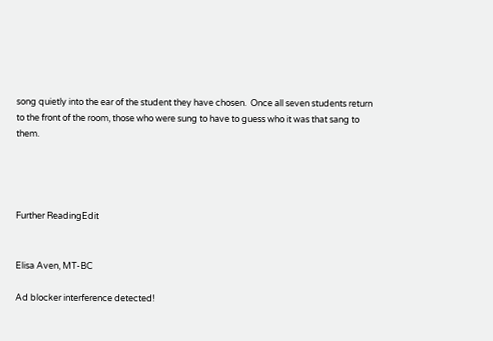song quietly into the ear of the student they have chosen.  Once all seven students return to the front of the room, those who were sung to have to guess who it was that sang to them.




Further ReadingEdit


Elisa Aven, MT-BC

Ad blocker interference detected!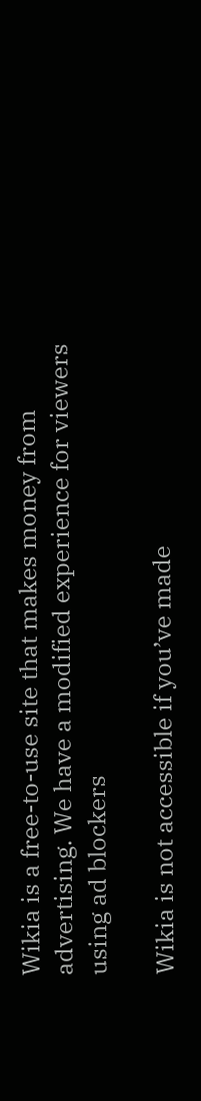Wikia is a free-to-use site that makes money from advertising. We have a modified experience for viewers using ad blockers

Wikia is not accessible if you’ve made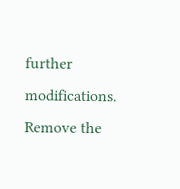further modifications. Remove the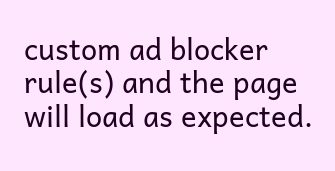custom ad blocker rule(s) and the page will load as expected.